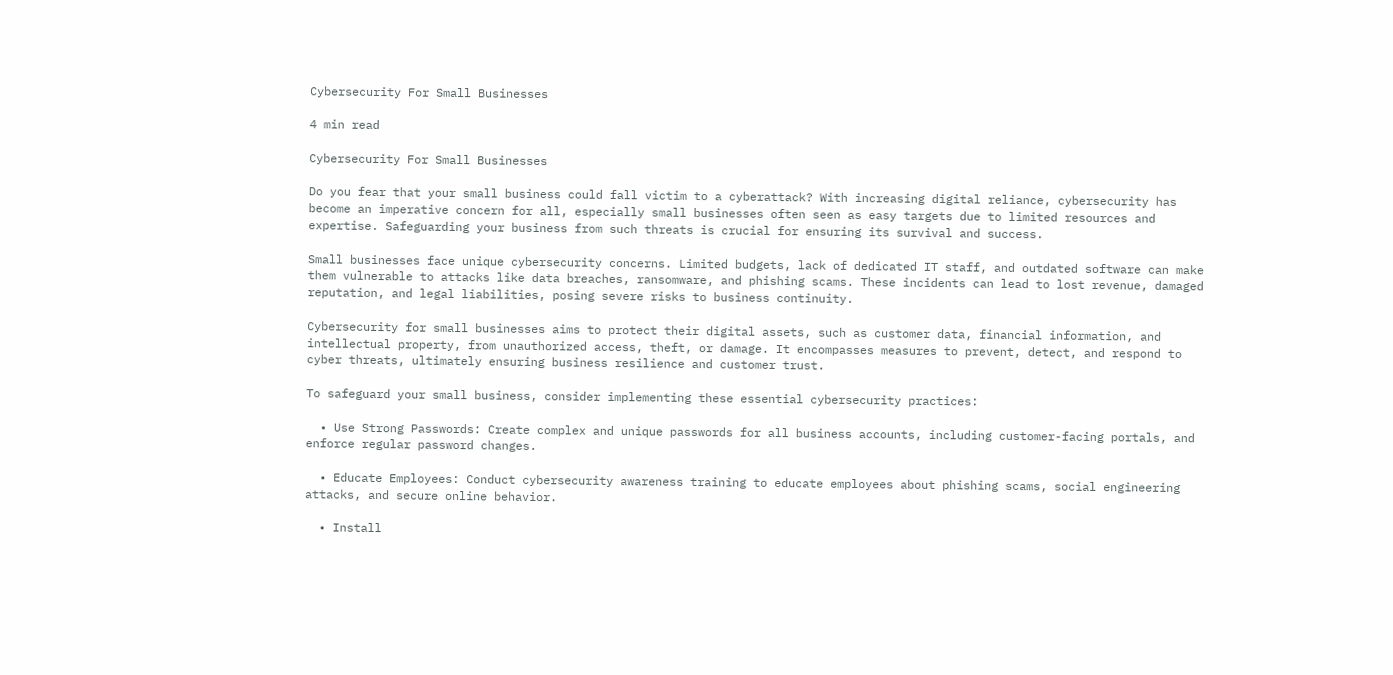Cybersecurity For Small Businesses

4 min read

Cybersecurity For Small Businesses

Do you fear that your small business could fall victim to a cyberattack? With increasing digital reliance, cybersecurity has become an imperative concern for all, especially small businesses often seen as easy targets due to limited resources and expertise. Safeguarding your business from such threats is crucial for ensuring its survival and success.

Small businesses face unique cybersecurity concerns. Limited budgets, lack of dedicated IT staff, and outdated software can make them vulnerable to attacks like data breaches, ransomware, and phishing scams. These incidents can lead to lost revenue, damaged reputation, and legal liabilities, posing severe risks to business continuity.

Cybersecurity for small businesses aims to protect their digital assets, such as customer data, financial information, and intellectual property, from unauthorized access, theft, or damage. It encompasses measures to prevent, detect, and respond to cyber threats, ultimately ensuring business resilience and customer trust.

To safeguard your small business, consider implementing these essential cybersecurity practices:

  • Use Strong Passwords: Create complex and unique passwords for all business accounts, including customer-facing portals, and enforce regular password changes.

  • Educate Employees: Conduct cybersecurity awareness training to educate employees about phishing scams, social engineering attacks, and secure online behavior.

  • Install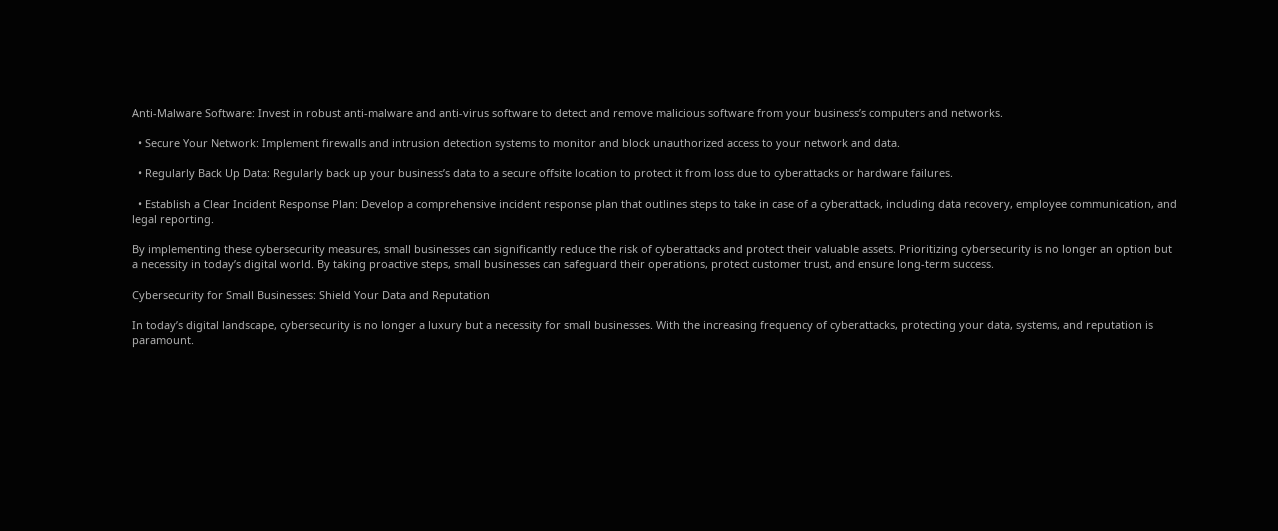Anti-Malware Software: Invest in robust anti-malware and anti-virus software to detect and remove malicious software from your business’s computers and networks.

  • Secure Your Network: Implement firewalls and intrusion detection systems to monitor and block unauthorized access to your network and data.

  • Regularly Back Up Data: Regularly back up your business’s data to a secure offsite location to protect it from loss due to cyberattacks or hardware failures.

  • Establish a Clear Incident Response Plan: Develop a comprehensive incident response plan that outlines steps to take in case of a cyberattack, including data recovery, employee communication, and legal reporting.

By implementing these cybersecurity measures, small businesses can significantly reduce the risk of cyberattacks and protect their valuable assets. Prioritizing cybersecurity is no longer an option but a necessity in today’s digital world. By taking proactive steps, small businesses can safeguard their operations, protect customer trust, and ensure long-term success.

Cybersecurity for Small Businesses: Shield Your Data and Reputation

In today’s digital landscape, cybersecurity is no longer a luxury but a necessity for small businesses. With the increasing frequency of cyberattacks, protecting your data, systems, and reputation is paramount.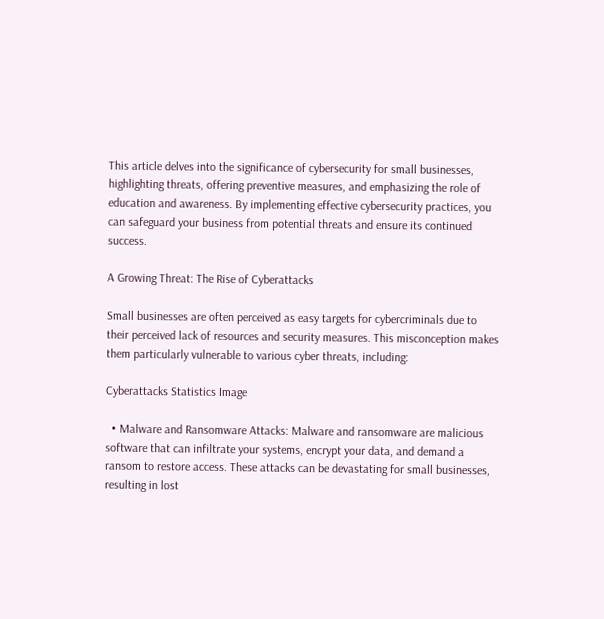This article delves into the significance of cybersecurity for small businesses, highlighting threats, offering preventive measures, and emphasizing the role of education and awareness. By implementing effective cybersecurity practices, you can safeguard your business from potential threats and ensure its continued success.

A Growing Threat: The Rise of Cyberattacks

Small businesses are often perceived as easy targets for cybercriminals due to their perceived lack of resources and security measures. This misconception makes them particularly vulnerable to various cyber threats, including:

Cyberattacks Statistics Image

  • Malware and Ransomware Attacks: Malware and ransomware are malicious software that can infiltrate your systems, encrypt your data, and demand a ransom to restore access. These attacks can be devastating for small businesses, resulting in lost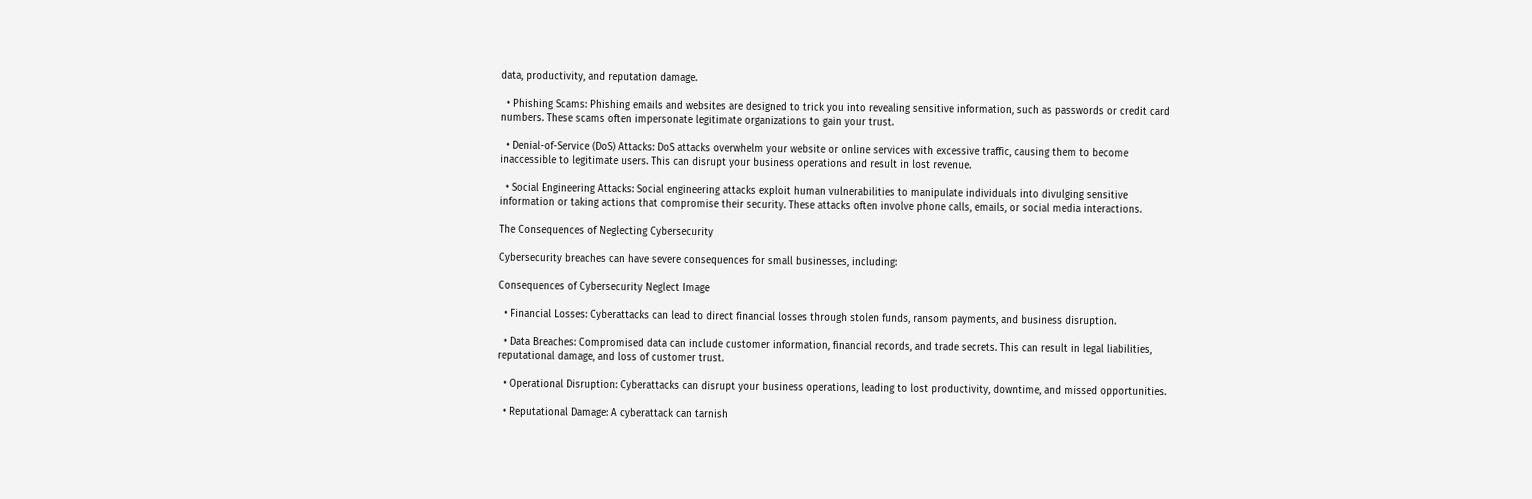data, productivity, and reputation damage.

  • Phishing Scams: Phishing emails and websites are designed to trick you into revealing sensitive information, such as passwords or credit card numbers. These scams often impersonate legitimate organizations to gain your trust.

  • Denial-of-Service (DoS) Attacks: DoS attacks overwhelm your website or online services with excessive traffic, causing them to become inaccessible to legitimate users. This can disrupt your business operations and result in lost revenue.

  • Social Engineering Attacks: Social engineering attacks exploit human vulnerabilities to manipulate individuals into divulging sensitive information or taking actions that compromise their security. These attacks often involve phone calls, emails, or social media interactions.

The Consequences of Neglecting Cybersecurity

Cybersecurity breaches can have severe consequences for small businesses, including:

Consequences of Cybersecurity Neglect Image

  • Financial Losses: Cyberattacks can lead to direct financial losses through stolen funds, ransom payments, and business disruption.

  • Data Breaches: Compromised data can include customer information, financial records, and trade secrets. This can result in legal liabilities, reputational damage, and loss of customer trust.

  • Operational Disruption: Cyberattacks can disrupt your business operations, leading to lost productivity, downtime, and missed opportunities.

  • Reputational Damage: A cyberattack can tarnish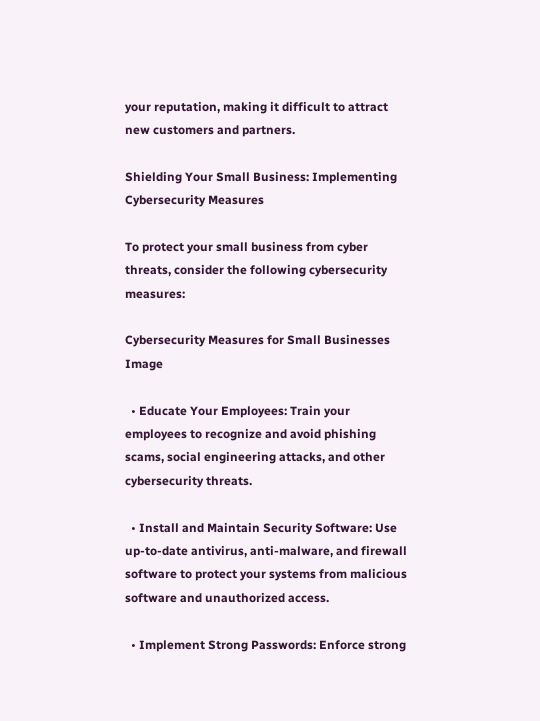your reputation, making it difficult to attract new customers and partners.

Shielding Your Small Business: Implementing Cybersecurity Measures

To protect your small business from cyber threats, consider the following cybersecurity measures:

Cybersecurity Measures for Small Businesses Image

  • Educate Your Employees: Train your employees to recognize and avoid phishing scams, social engineering attacks, and other cybersecurity threats.

  • Install and Maintain Security Software: Use up-to-date antivirus, anti-malware, and firewall software to protect your systems from malicious software and unauthorized access.

  • Implement Strong Passwords: Enforce strong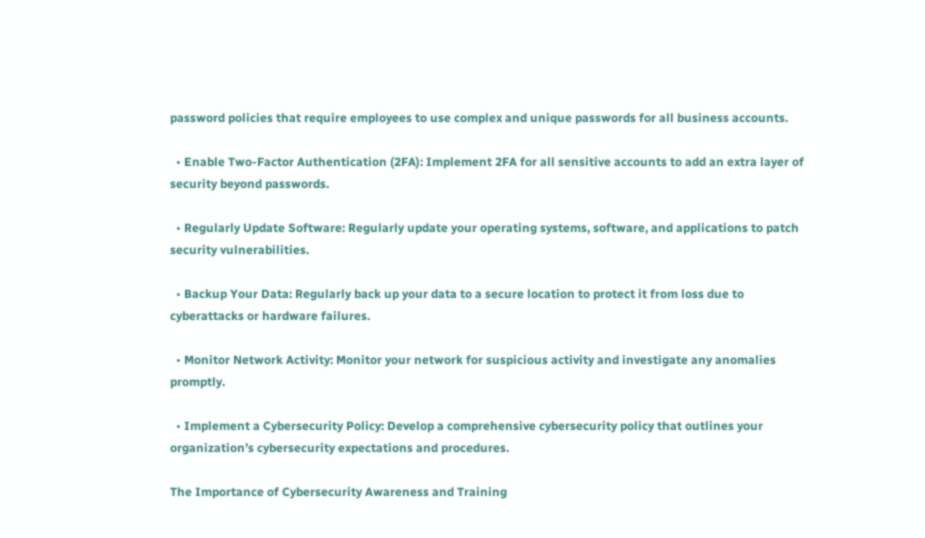password policies that require employees to use complex and unique passwords for all business accounts.

  • Enable Two-Factor Authentication (2FA): Implement 2FA for all sensitive accounts to add an extra layer of security beyond passwords.

  • Regularly Update Software: Regularly update your operating systems, software, and applications to patch security vulnerabilities.

  • Backup Your Data: Regularly back up your data to a secure location to protect it from loss due to cyberattacks or hardware failures.

  • Monitor Network Activity: Monitor your network for suspicious activity and investigate any anomalies promptly.

  • Implement a Cybersecurity Policy: Develop a comprehensive cybersecurity policy that outlines your organization’s cybersecurity expectations and procedures.

The Importance of Cybersecurity Awareness and Training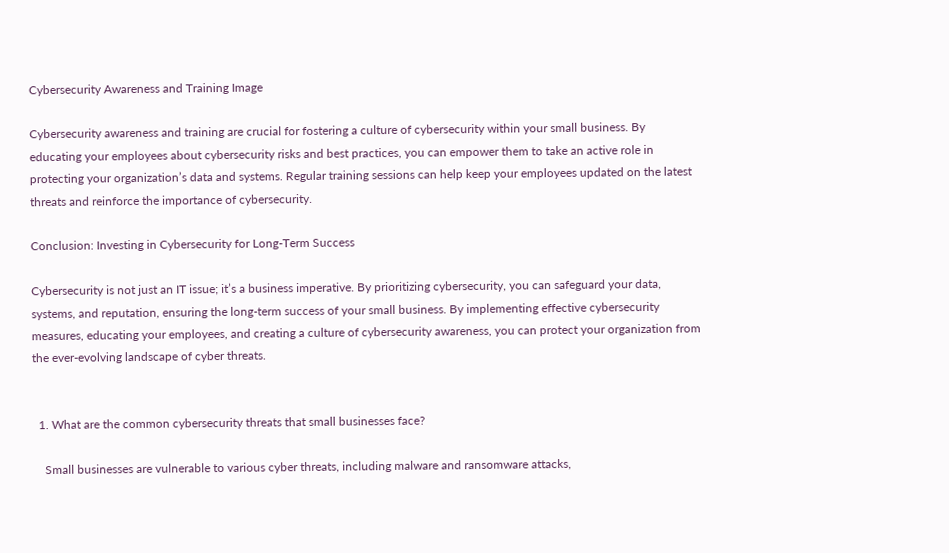Cybersecurity Awareness and Training Image

Cybersecurity awareness and training are crucial for fostering a culture of cybersecurity within your small business. By educating your employees about cybersecurity risks and best practices, you can empower them to take an active role in protecting your organization’s data and systems. Regular training sessions can help keep your employees updated on the latest threats and reinforce the importance of cybersecurity.

Conclusion: Investing in Cybersecurity for Long-Term Success

Cybersecurity is not just an IT issue; it’s a business imperative. By prioritizing cybersecurity, you can safeguard your data, systems, and reputation, ensuring the long-term success of your small business. By implementing effective cybersecurity measures, educating your employees, and creating a culture of cybersecurity awareness, you can protect your organization from the ever-evolving landscape of cyber threats.


  1. What are the common cybersecurity threats that small businesses face?

    Small businesses are vulnerable to various cyber threats, including malware and ransomware attacks,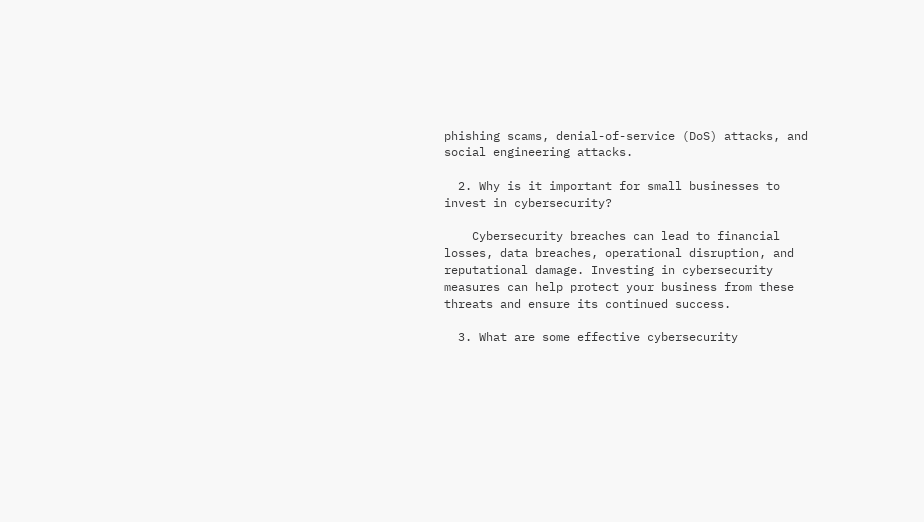phishing scams, denial-of-service (DoS) attacks, and social engineering attacks.

  2. Why is it important for small businesses to invest in cybersecurity?

    Cybersecurity breaches can lead to financial losses, data breaches, operational disruption, and reputational damage. Investing in cybersecurity measures can help protect your business from these threats and ensure its continued success.

  3. What are some effective cybersecurity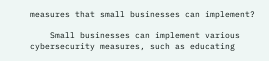measures that small businesses can implement?

    Small businesses can implement various cybersecurity measures, such as educating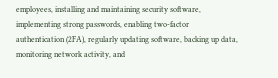employees, installing and maintaining security software, implementing strong passwords, enabling two-factor authentication (2FA), regularly updating software, backing up data, monitoring network activity, and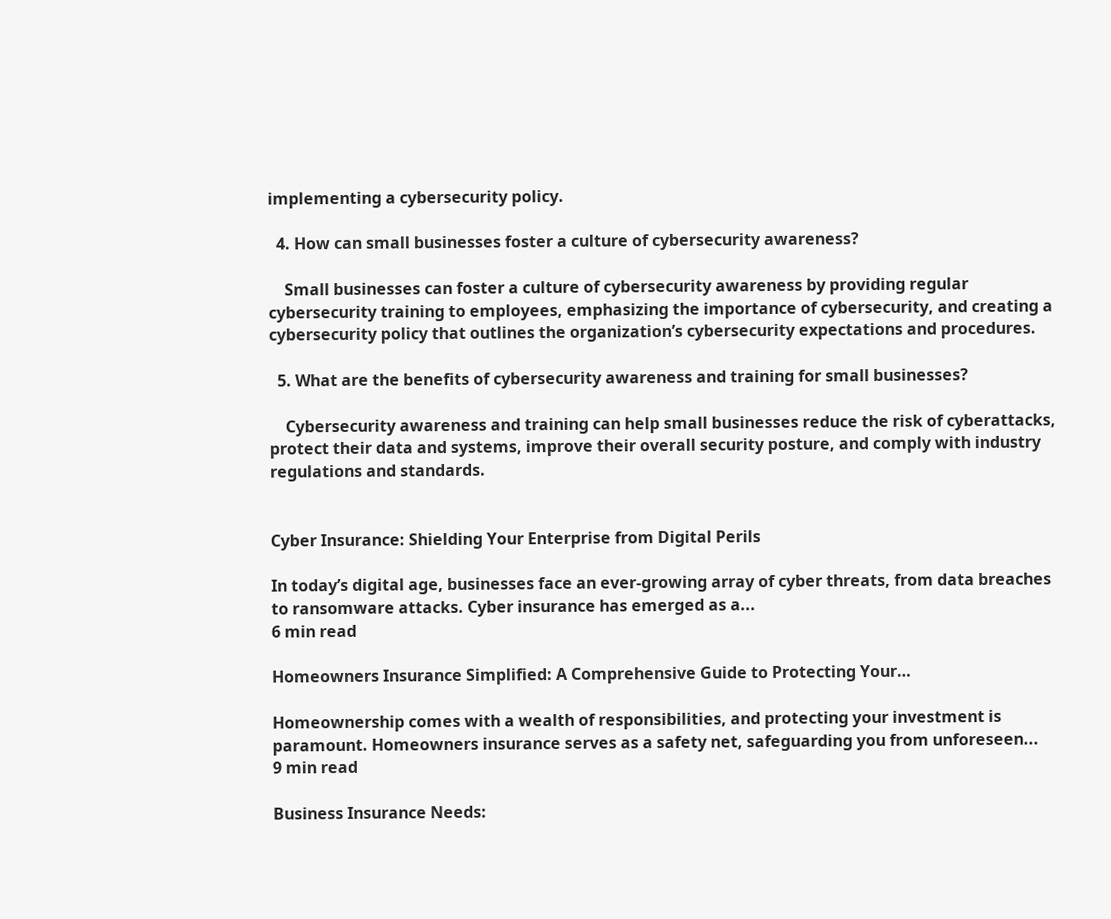implementing a cybersecurity policy.

  4. How can small businesses foster a culture of cybersecurity awareness?

    Small businesses can foster a culture of cybersecurity awareness by providing regular cybersecurity training to employees, emphasizing the importance of cybersecurity, and creating a cybersecurity policy that outlines the organization’s cybersecurity expectations and procedures.

  5. What are the benefits of cybersecurity awareness and training for small businesses?

    Cybersecurity awareness and training can help small businesses reduce the risk of cyberattacks, protect their data and systems, improve their overall security posture, and comply with industry regulations and standards.


Cyber Insurance: Shielding Your Enterprise from Digital Perils

In today’s digital age, businesses face an ever-growing array of cyber threats, from data breaches to ransomware attacks. Cyber insurance has emerged as a...
6 min read

Homeowners Insurance Simplified: A Comprehensive Guide to Protecting Your…

Homeownership comes with a wealth of responsibilities, and protecting your investment is paramount. Homeowners insurance serves as a safety net, safeguarding you from unforeseen...
9 min read

Business Insurance Needs: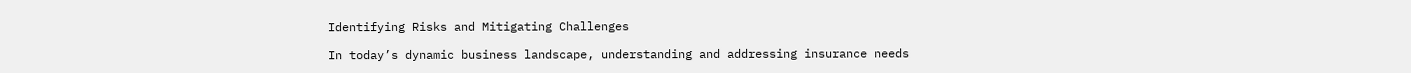Identifying Risks and Mitigating Challenges

In today’s dynamic business landscape, understanding and addressing insurance needs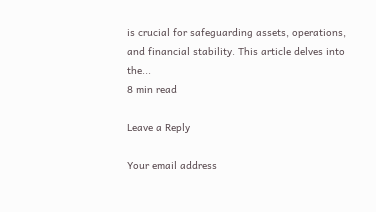is crucial for safeguarding assets, operations, and financial stability. This article delves into the...
8 min read

Leave a Reply

Your email address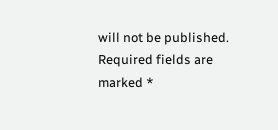will not be published. Required fields are marked *